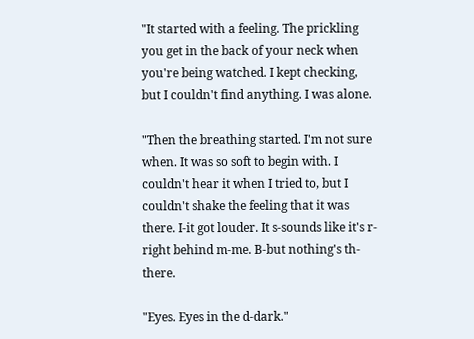"It started with a feeling. The prickling you get in the back of your neck when you're being watched. I kept checking, but I couldn't find anything. I was alone.

"Then the breathing started. I'm not sure when. It was so soft to begin with. I couldn't hear it when I tried to, but I couldn't shake the feeling that it was there. I-it got louder. It s-sounds like it's r-right behind m-me. B-but nothing's th-there.

"Eyes. Eyes in the d-dark."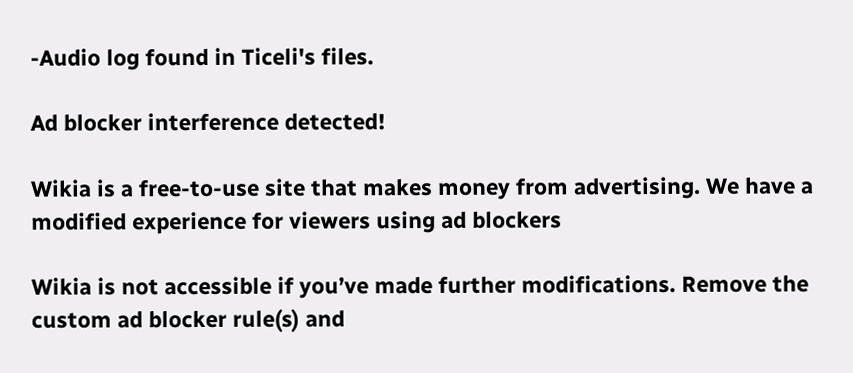-Audio log found in Ticeli's files.

Ad blocker interference detected!

Wikia is a free-to-use site that makes money from advertising. We have a modified experience for viewers using ad blockers

Wikia is not accessible if you’ve made further modifications. Remove the custom ad blocker rule(s) and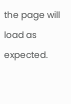the page will load as expected.